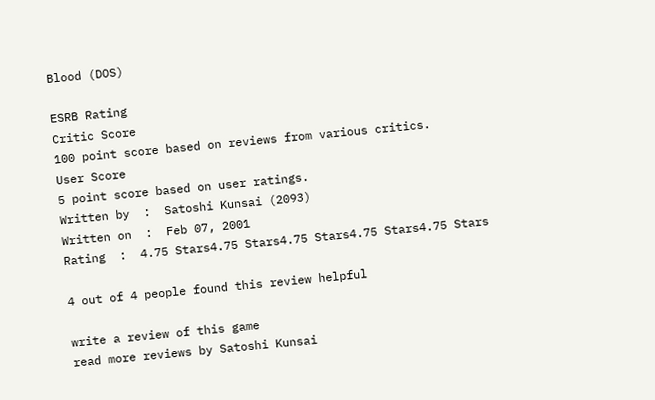Blood (DOS)

ESRB Rating
Critic Score
100 point score based on reviews from various critics.
User Score
5 point score based on user ratings.
Written by  :  Satoshi Kunsai (2093)
Written on  :  Feb 07, 2001
Rating  :  4.75 Stars4.75 Stars4.75 Stars4.75 Stars4.75 Stars

4 out of 4 people found this review helpful

write a review of this game
read more reviews by Satoshi Kunsai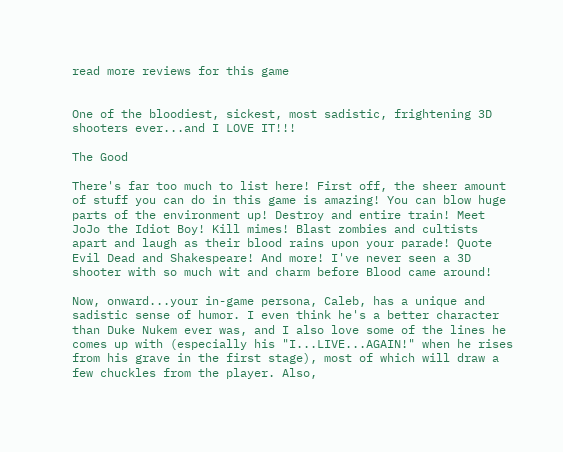read more reviews for this game


One of the bloodiest, sickest, most sadistic, frightening 3D shooters ever...and I LOVE IT!!!

The Good

There's far too much to list here! First off, the sheer amount of stuff you can do in this game is amazing! You can blow huge parts of the environment up! Destroy and entire train! Meet JoJo the Idiot Boy! Kill mimes! Blast zombies and cultists apart and laugh as their blood rains upon your parade! Quote Evil Dead and Shakespeare! And more! I've never seen a 3D shooter with so much wit and charm before Blood came around!

Now, onward...your in-game persona, Caleb, has a unique and sadistic sense of humor. I even think he's a better character than Duke Nukem ever was, and I also love some of the lines he comes up with (especially his "I...LIVE...AGAIN!" when he rises from his grave in the first stage), most of which will draw a few chuckles from the player. Also,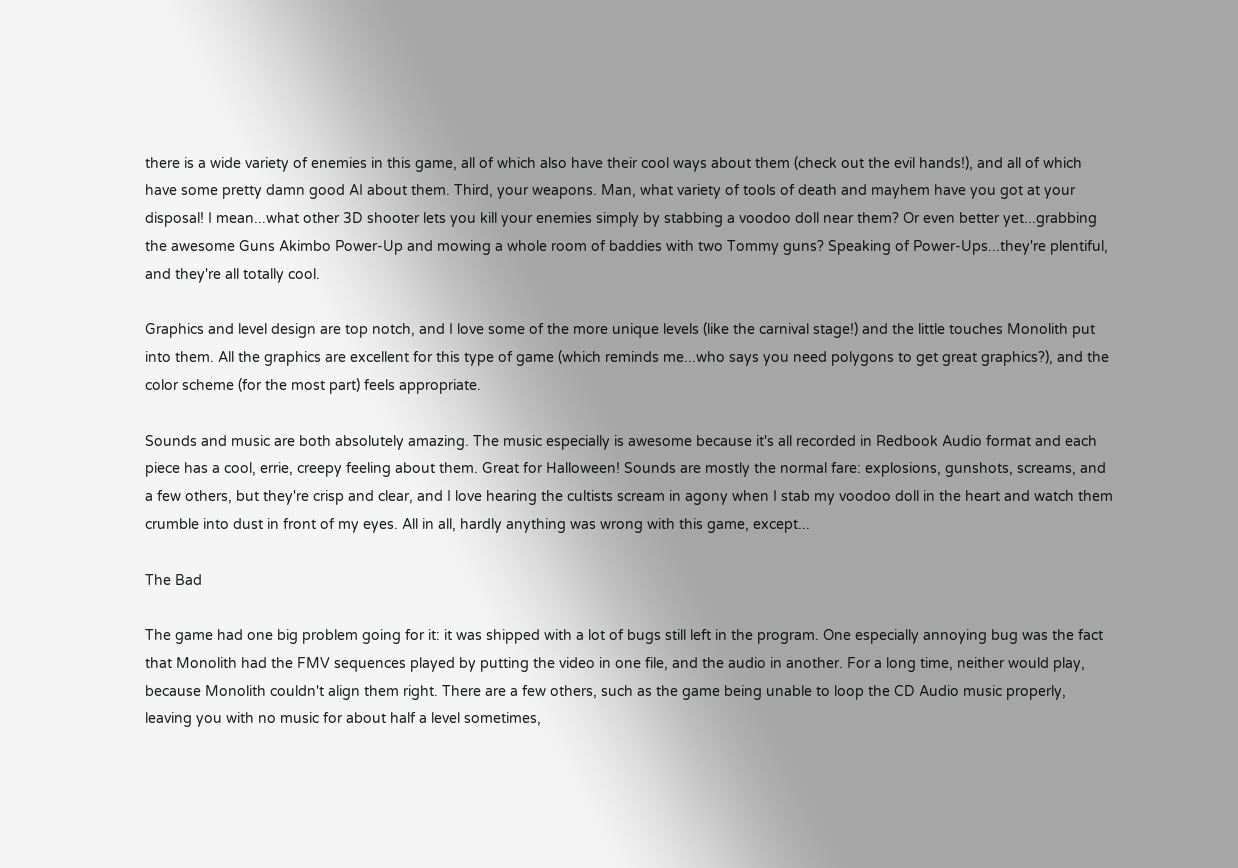there is a wide variety of enemies in this game, all of which also have their cool ways about them (check out the evil hands!), and all of which have some pretty damn good AI about them. Third, your weapons. Man, what variety of tools of death and mayhem have you got at your disposal! I mean...what other 3D shooter lets you kill your enemies simply by stabbing a voodoo doll near them? Or even better yet...grabbing the awesome Guns Akimbo Power-Up and mowing a whole room of baddies with two Tommy guns? Speaking of Power-Ups...they're plentiful, and they're all totally cool.

Graphics and level design are top notch, and I love some of the more unique levels (like the carnival stage!) and the little touches Monolith put into them. All the graphics are excellent for this type of game (which reminds me...who says you need polygons to get great graphics?), and the color scheme (for the most part) feels appropriate.

Sounds and music are both absolutely amazing. The music especially is awesome because it's all recorded in Redbook Audio format and each piece has a cool, errie, creepy feeling about them. Great for Halloween! Sounds are mostly the normal fare: explosions, gunshots, screams, and a few others, but they're crisp and clear, and I love hearing the cultists scream in agony when I stab my voodoo doll in the heart and watch them crumble into dust in front of my eyes. All in all, hardly anything was wrong with this game, except...

The Bad

The game had one big problem going for it: it was shipped with a lot of bugs still left in the program. One especially annoying bug was the fact that Monolith had the FMV sequences played by putting the video in one file, and the audio in another. For a long time, neither would play, because Monolith couldn't align them right. There are a few others, such as the game being unable to loop the CD Audio music properly, leaving you with no music for about half a level sometimes,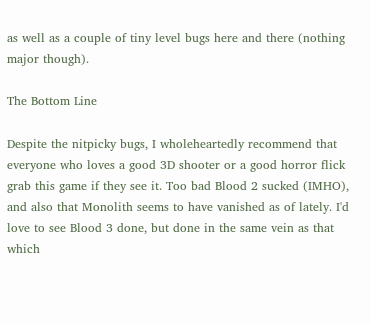as well as a couple of tiny level bugs here and there (nothing major though).

The Bottom Line

Despite the nitpicky bugs, I wholeheartedly recommend that everyone who loves a good 3D shooter or a good horror flick grab this game if they see it. Too bad Blood 2 sucked (IMHO), and also that Monolith seems to have vanished as of lately. I'd love to see Blood 3 done, but done in the same vein as that which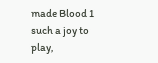made Blood 1 such a joy to play,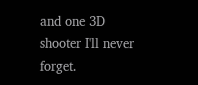and one 3D shooter I'll never forget.